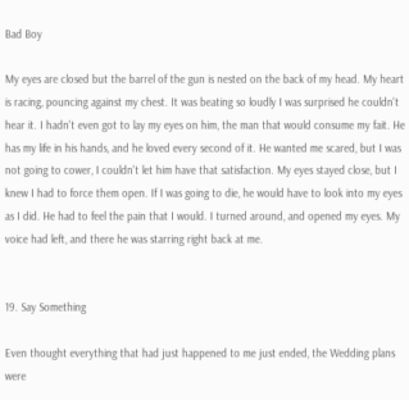Bad Boy

My eyes are closed but the barrel of the gun is nested on the back of my head. My heart is racing, pouncing against my chest. It was beating so loudly I was surprised he couldn't hear it. I hadn't even got to lay my eyes on him, the man that would consume my fait. He has my life in his hands, and he loved every second of it. He wanted me scared, but I was not going to cower, I couldn't let him have that satisfaction. My eyes stayed close, but I knew I had to force them open. If I was going to die, he would have to look into my eyes as I did. He had to feel the pain that I would. I turned around, and opened my eyes. My voice had left, and there he was starring right back at me.


19. Say Something

Even thought everything that had just happened to me just ended, the Wedding plans were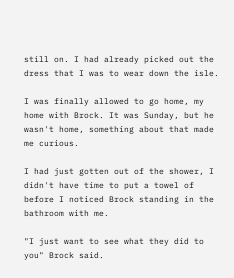still on. I had already picked out the dress that I was to wear down the isle.

I was finally allowed to go home, my home with Brock. It was Sunday, but he wasn't home, something about that made me curious.

I had just gotten out of the shower, I didn't have time to put a towel of before I noticed Brock standing in the bathroom with me.

"I just want to see what they did to you" Brock said.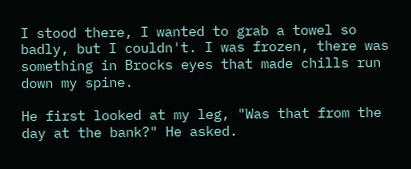I stood there, I wanted to grab a towel so badly, but I couldn't. I was frozen, there was something in Brocks eyes that made chills run down my spine.

He first looked at my leg, "Was that from the day at the bank?" He asked.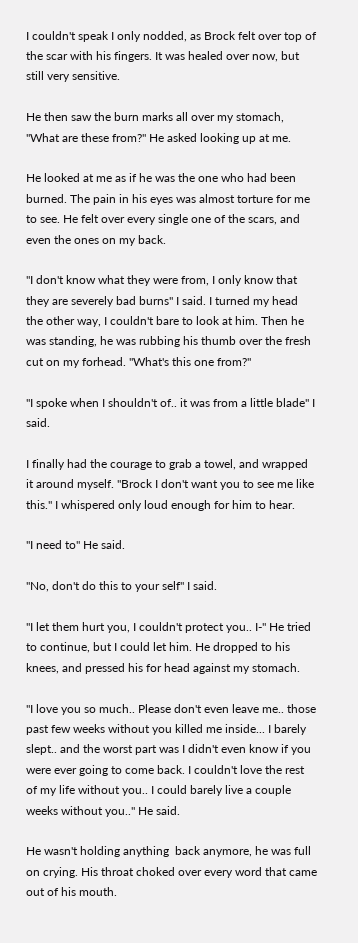I couldn't speak I only nodded, as Brock felt over top of the scar with his fingers. It was healed over now, but still very sensitive.

He then saw the burn marks all over my stomach, "What are these from?" He asked looking up at me.

He looked at me as if he was the one who had been burned. The pain in his eyes was almost torture for me to see. He felt over every single one of the scars, and even the ones on my back.

"I don't know what they were from, I only know that they are severely bad burns" I said. I turned my head the other way, I couldn't bare to look at him. Then he was standing, he was rubbing his thumb over the fresh cut on my forhead. "What's this one from?"

"I spoke when I shouldn't of.. it was from a little blade" I said.

I finally had the courage to grab a towel, and wrapped it around myself. "Brock I don't want you to see me like this." I whispered only loud enough for him to hear.

"I need to" He said.

"No, don't do this to your self" I said.

"I let them hurt you, I couldn't protect you.. I-" He tried to continue, but I could let him. He dropped to his knees, and pressed his for head against my stomach.

"I love you so much.. Please don't even leave me.. those past few weeks without you killed me inside... I barely slept.. and the worst part was I didn't even know if you were ever going to come back. I couldn't love the rest of my life without you.. I could barely live a couple weeks without you.." He said.

He wasn't holding anything  back anymore, he was full on crying. His throat choked over every word that came out of his mouth.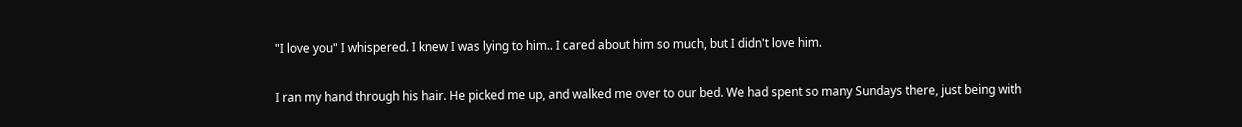"I love you" I whispered. I knew I was lying to him.. I cared about him so much, but I didn't love him.

I ran my hand through his hair. He picked me up, and walked me over to our bed. We had spent so many Sundays there, just being with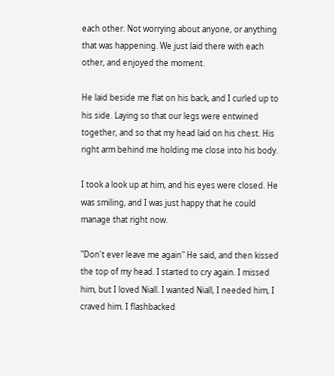each other. Not worrying about anyone, or anything that was happening. We just laid there with each other, and enjoyed the moment.

He laid beside me flat on his back, and I curled up to his side. Laying so that our legs were entwined together, and so that my head laid on his chest. His right arm behind me holding me close into his body.

I took a look up at him, and his eyes were closed. He was smiling, and I was just happy that he could manage that right now.

"Don't ever leave me again" He said, and then kissed the top of my head. I started to cry again. I missed him, but I loved Niall. I wanted Niall, I needed him, I craved him. I flashbacked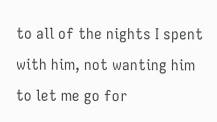to all of the nights I spent with him, not wanting him to let me go for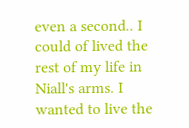even a second.. I could of lived the rest of my life in Niall's arms. I wanted to live the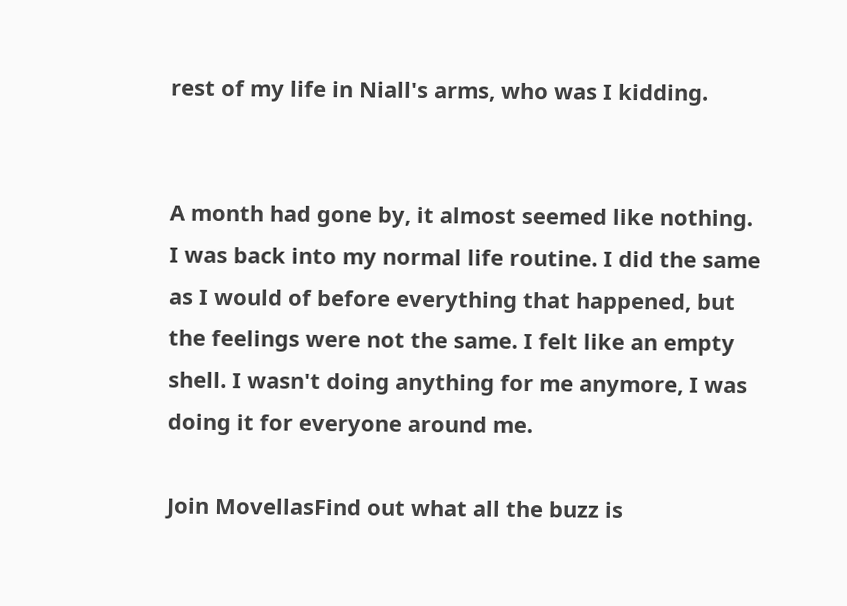rest of my life in Niall's arms, who was I kidding.


A month had gone by, it almost seemed like nothing. I was back into my normal life routine. I did the same as I would of before everything that happened, but the feelings were not the same. I felt like an empty shell. I wasn't doing anything for me anymore, I was doing it for everyone around me.

Join MovellasFind out what all the buzz is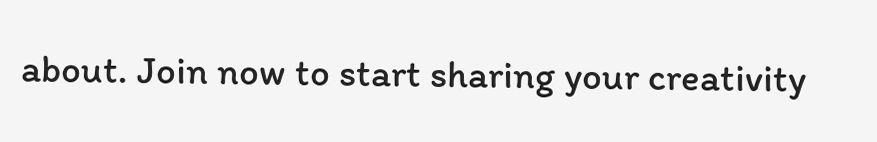about. Join now to start sharing your creativity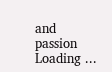and passion
Loading ...